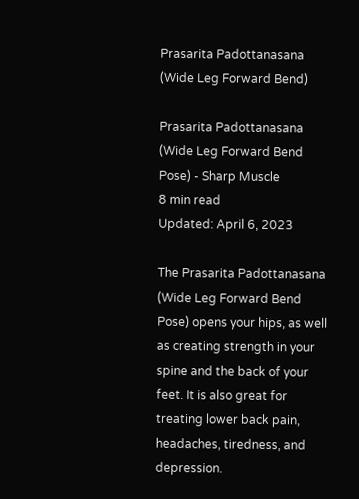Prasarita Padottanasana (Wide Leg Forward Bend)

Prasarita Padottanasana (Wide Leg Forward Bend Pose) - Sharp Muscle
8 min read
Updated: April 6, 2023

The Prasarita Padottanasana (Wide Leg Forward Bend Pose) opens your hips, as well as creating strength in your spine and the back of your feet. It is also great for treating lower back pain, headaches, tiredness, and depression.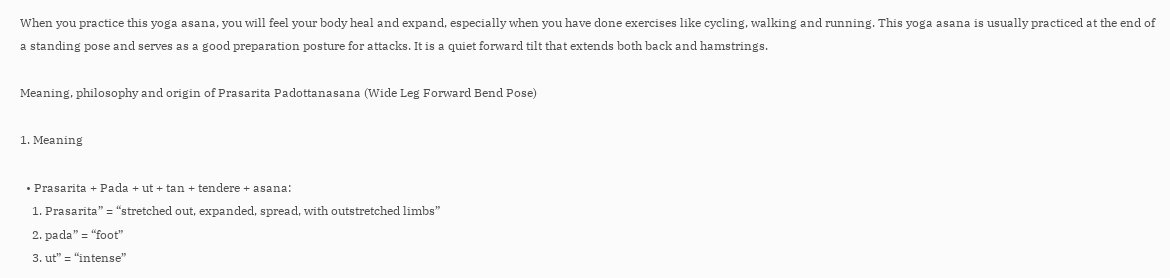When you practice this yoga asana, you will feel your body heal and expand, especially when you have done exercises like cycling, walking and running. This yoga asana is usually practiced at the end of a standing pose and serves as a good preparation posture for attacks. It is a quiet forward tilt that extends both back and hamstrings.

Meaning, philosophy and origin of Prasarita Padottanasana (Wide Leg Forward Bend Pose)

1. Meaning

  • Prasarita + Pada + ut + tan + tendere + asana:
    1. Prasarita” = “stretched out, expanded, spread, with outstretched limbs”
    2. pada” = “foot”
    3. ut” = “intense”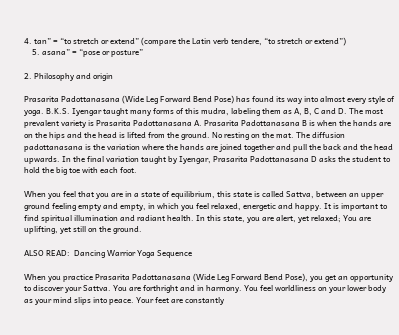4. tan” = “to stretch or extend” (compare the Latin verb tendere, “to stretch or extend”)
    5. asana” = “pose or posture”

2. Philosophy and origin

Prasarita Padottanasana (Wide Leg Forward Bend Pose) has found its way into almost every style of yoga. B.K.S. Iyengar taught many forms of this mudra, labeling them as A, B, C and D. The most prevalent variety is Prasarita Padottanasana A. Prasarita Padottanasana B is when the hands are on the hips and the head is lifted from the ground. No resting on the mat. The diffusion padottanasana is the variation where the hands are joined together and pull the back and the head upwards. In the final variation taught by Iyengar, Prasarita Padottanasana D asks the student to hold the big toe with each foot.

When you feel that you are in a state of equilibrium, this state is called Sattva, between an upper ground feeling empty and empty, in which you feel relaxed, energetic and happy. It is important to find spiritual illumination and radiant health. In this state, you are alert, yet relaxed; You are uplifting, yet still on the ground.

ALSO READ:  Dancing Warrior Yoga Sequence

When you practice Prasarita Padottanasana (Wide Leg Forward Bend Pose), you get an opportunity to discover your Sattva. You are forthright and in harmony. You feel worldliness on your lower body as your mind slips into peace. Your feet are constantly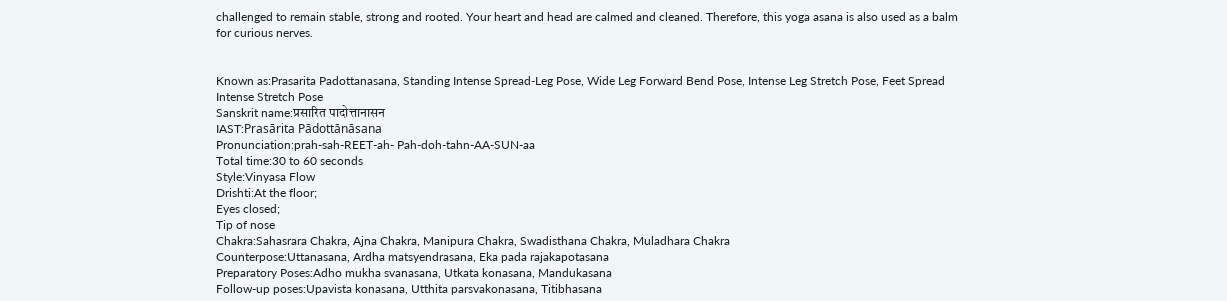challenged to remain stable, strong and rooted. Your heart and head are calmed and cleaned. Therefore, this yoga asana is also used as a balm for curious nerves.


Known as:Prasarita Padottanasana, Standing Intense Spread-Leg Pose, Wide Leg Forward Bend Pose, Intense Leg Stretch Pose, Feet Spread Intense Stretch Pose
Sanskrit name:प्रसारित पादोत्तानासन
IAST:Prasārita Pādottānāsana
Pronunciation:prah-sah-REET-ah- Pah-doh-tahn-AA-SUN-aa
Total time:30 to 60 seconds
Style:Vinyasa Flow
Drishti:At the floor;
Eyes closed;
Tip of nose
Chakra:Sahasrara Chakra, Ajna Chakra, Manipura Chakra, Swadisthana Chakra, Muladhara Chakra
Counterpose:Uttanasana, Ardha matsyendrasana, Eka pada rajakapotasana
Preparatory Poses:Adho mukha svanasana, Utkata konasana, Mandukasana
Follow-up poses:Upavista konasana, Utthita parsvakonasana, Titibhasana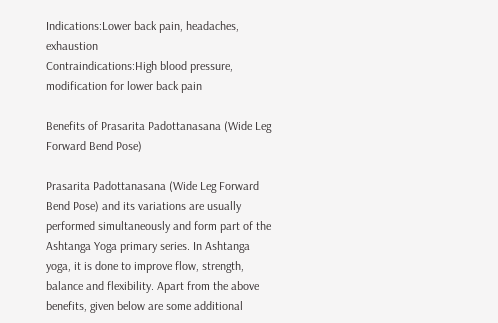Indications:Lower back pain, headaches, exhaustion
Contraindications:High blood pressure, modification for lower back pain

Benefits of Prasarita Padottanasana (Wide Leg Forward Bend Pose)

Prasarita Padottanasana (Wide Leg Forward Bend Pose) and its variations are usually performed simultaneously and form part of the Ashtanga Yoga primary series. In Ashtanga yoga, it is done to improve flow, strength, balance and flexibility. Apart from the above benefits, given below are some additional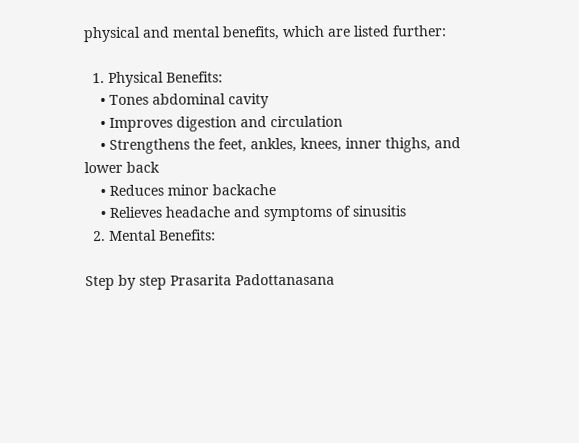physical and mental benefits, which are listed further:

  1. Physical Benefits:
    • Tones abdominal cavity
    • Improves digestion and circulation
    • Strengthens the feet, ankles, knees, inner thighs, and lower back
    • Reduces minor backache
    • Relieves headache and symptoms of sinusitis
  2. Mental Benefits:

Step by step Prasarita Padottanasana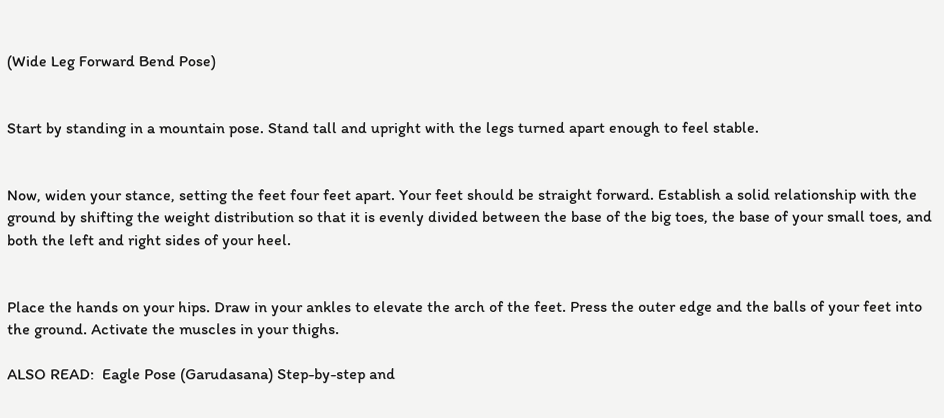(Wide Leg Forward Bend Pose)


Start by standing in a mountain pose. Stand tall and upright with the legs turned apart enough to feel stable.


Now, widen your stance, setting the feet four feet apart. Your feet should be straight forward. Establish a solid relationship with the ground by shifting the weight distribution so that it is evenly divided between the base of the big toes, the base of your small toes, and both the left and right sides of your heel.


Place the hands on your hips. Draw in your ankles to elevate the arch of the feet. Press the outer edge and the balls of your feet into the ground. Activate the muscles in your thighs.

ALSO READ:  Eagle Pose (Garudasana) Step-by-step and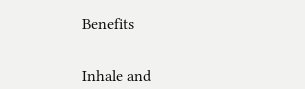Benefits


Inhale and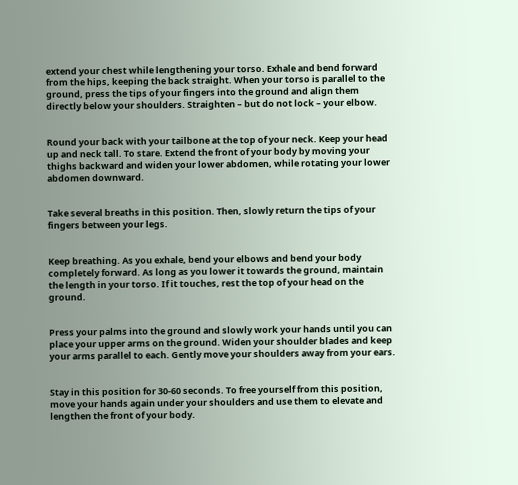extend your chest while lengthening your torso. Exhale and bend forward from the hips, keeping the back straight. When your torso is parallel to the ground, press the tips of your fingers into the ground and align them directly below your shoulders. Straighten – but do not lock – your elbow.


Round your back with your tailbone at the top of your neck. Keep your head up and neck tall. To stare. Extend the front of your body by moving your thighs backward and widen your lower abdomen, while rotating your lower abdomen downward.


Take several breaths in this position. Then, slowly return the tips of your fingers between your legs.


Keep breathing. As you exhale, bend your elbows and bend your body completely forward. As long as you lower it towards the ground, maintain the length in your torso. If it touches, rest the top of your head on the ground.


Press your palms into the ground and slowly work your hands until you can place your upper arms on the ground. Widen your shoulder blades and keep your arms parallel to each. Gently move your shoulders away from your ears.


Stay in this position for 30-60 seconds. To free yourself from this position, move your hands again under your shoulders and use them to elevate and lengthen the front of your body.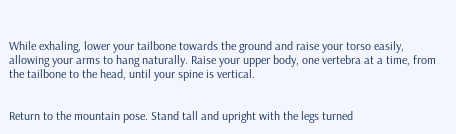While exhaling, lower your tailbone towards the ground and raise your torso easily, allowing your arms to hang naturally. Raise your upper body, one vertebra at a time, from the tailbone to the head, until your spine is vertical.


Return to the mountain pose. Stand tall and upright with the legs turned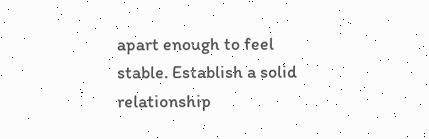apart enough to feel stable. Establish a solid relationship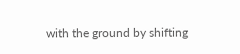with the ground by shifting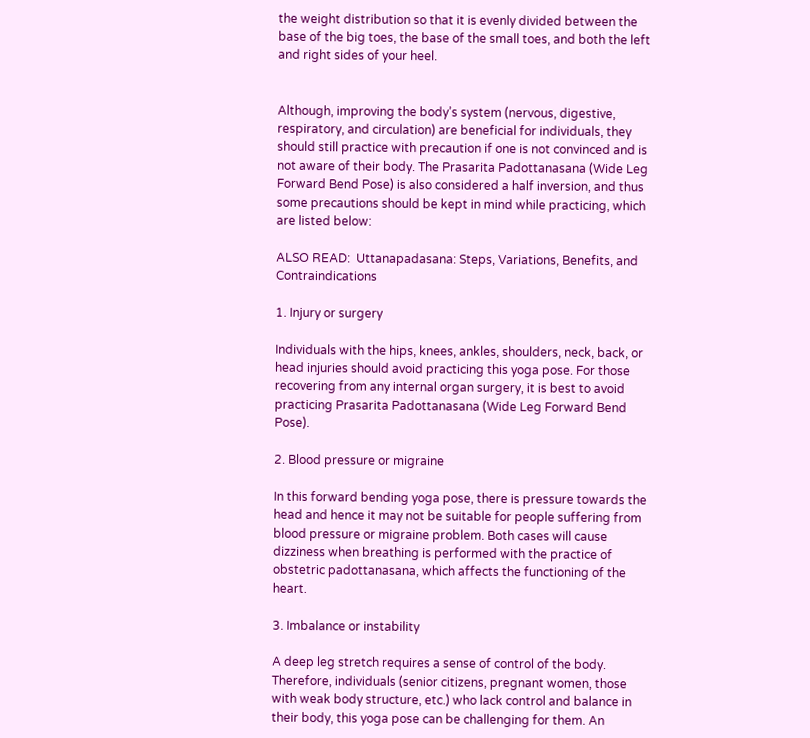the weight distribution so that it is evenly divided between the base of the big toes, the base of the small toes, and both the left and right sides of your heel.


Although, improving the body’s system (nervous, digestive, respiratory, and circulation) are beneficial for individuals, they should still practice with precaution if one is not convinced and is not aware of their body. The Prasarita Padottanasana (Wide Leg Forward Bend Pose) is also considered a half inversion, and thus some precautions should be kept in mind while practicing, which are listed below:

ALSO READ:  Uttanapadasana: Steps, Variations, Benefits, and Contraindications

1. Injury or surgery

Individuals with the hips, knees, ankles, shoulders, neck, back, or head injuries should avoid practicing this yoga pose. For those recovering from any internal organ surgery, it is best to avoid practicing Prasarita Padottanasana (Wide Leg Forward Bend Pose).

2. Blood pressure or migraine

In this forward bending yoga pose, there is pressure towards the head and hence it may not be suitable for people suffering from blood pressure or migraine problem. Both cases will cause dizziness when breathing is performed with the practice of obstetric padottanasana, which affects the functioning of the heart.

3. Imbalance or instability

A deep leg stretch requires a sense of control of the body. Therefore, individuals (senior citizens, pregnant women, those with weak body structure, etc.) who lack control and balance in their body, this yoga pose can be challenging for them. An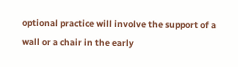optional practice will involve the support of a wall or a chair in the early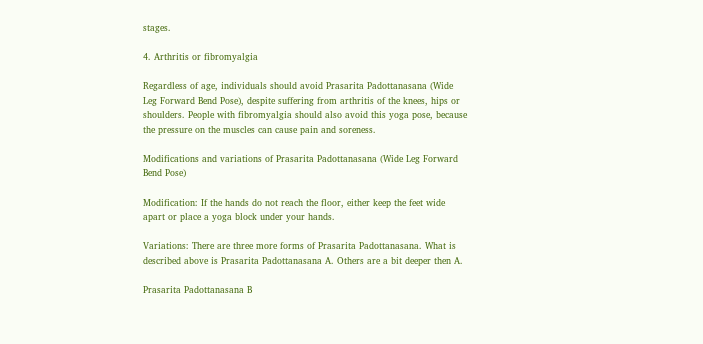stages.

4. Arthritis or fibromyalgia

Regardless of age, individuals should avoid Prasarita Padottanasana (Wide Leg Forward Bend Pose), despite suffering from arthritis of the knees, hips or shoulders. People with fibromyalgia should also avoid this yoga pose, because the pressure on the muscles can cause pain and soreness.

Modifications and variations of Prasarita Padottanasana (Wide Leg Forward Bend Pose)

Modification: If the hands do not reach the floor, either keep the feet wide apart or place a yoga block under your hands.

Variations: There are three more forms of Prasarita Padottanasana. What is described above is Prasarita Padottanasana A. Others are a bit deeper then A.

Prasarita Padottanasana B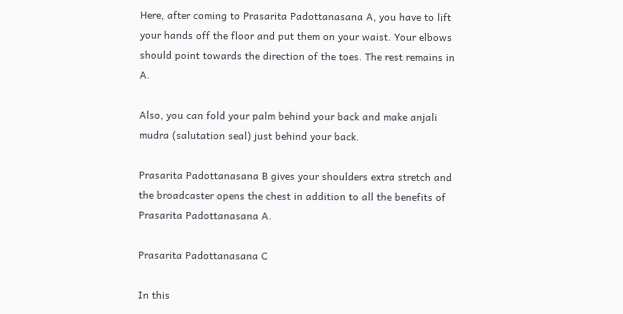Here, after coming to Prasarita Padottanasana A, you have to lift your hands off the floor and put them on your waist. Your elbows should point towards the direction of the toes. The rest remains in A.

Also, you can fold your palm behind your back and make anjali mudra (salutation seal) just behind your back.

Prasarita Padottanasana B gives your shoulders extra stretch and the broadcaster opens the chest in addition to all the benefits of Prasarita Padottanasana A.

Prasarita Padottanasana C

In this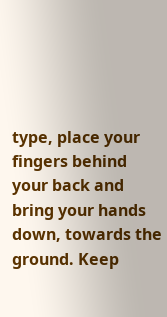type, place your fingers behind your back and bring your hands down, towards the ground. Keep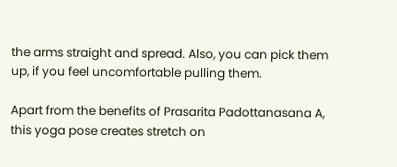the arms straight and spread. Also, you can pick them up, if you feel uncomfortable pulling them.

Apart from the benefits of Prasarita Padottanasana A, this yoga pose creates stretch on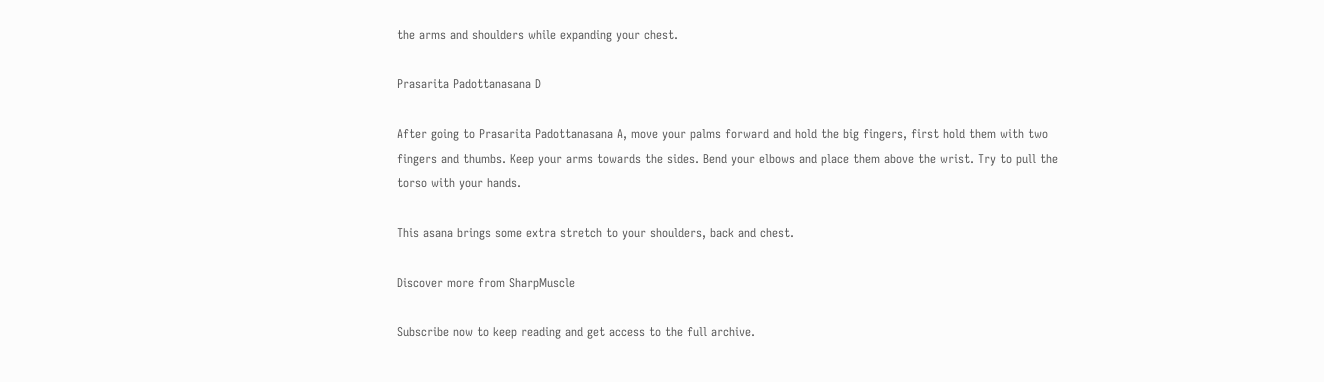the arms and shoulders while expanding your chest.

Prasarita Padottanasana D

After going to Prasarita Padottanasana A, move your palms forward and hold the big fingers, first hold them with two fingers and thumbs. Keep your arms towards the sides. Bend your elbows and place them above the wrist. Try to pull the torso with your hands.

This asana brings some extra stretch to your shoulders, back and chest.

Discover more from SharpMuscle

Subscribe now to keep reading and get access to the full archive.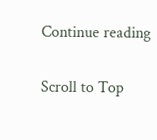Continue reading

Scroll to Top